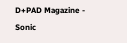D+PAD Magazine - Sonic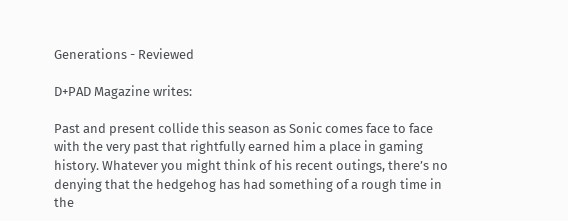Generations - Reviewed

D+PAD Magazine writes:

Past and present collide this season as Sonic comes face to face with the very past that rightfully earned him a place in gaming history. Whatever you might think of his recent outings, there’s no denying that the hedgehog has had something of a rough time in the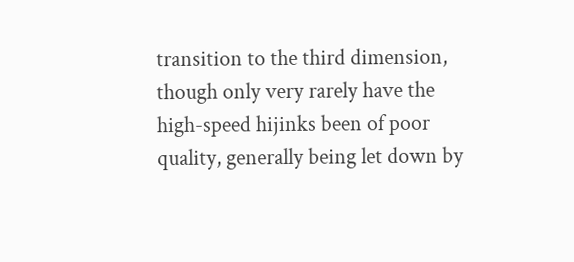transition to the third dimension, though only very rarely have the high-speed hijinks been of poor quality, generally being let down by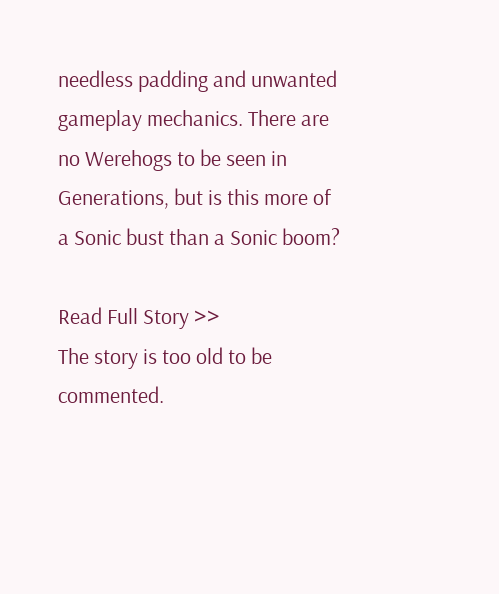needless padding and unwanted gameplay mechanics. There are no Werehogs to be seen in Generations, but is this more of a Sonic bust than a Sonic boom?

Read Full Story >>
The story is too old to be commented.